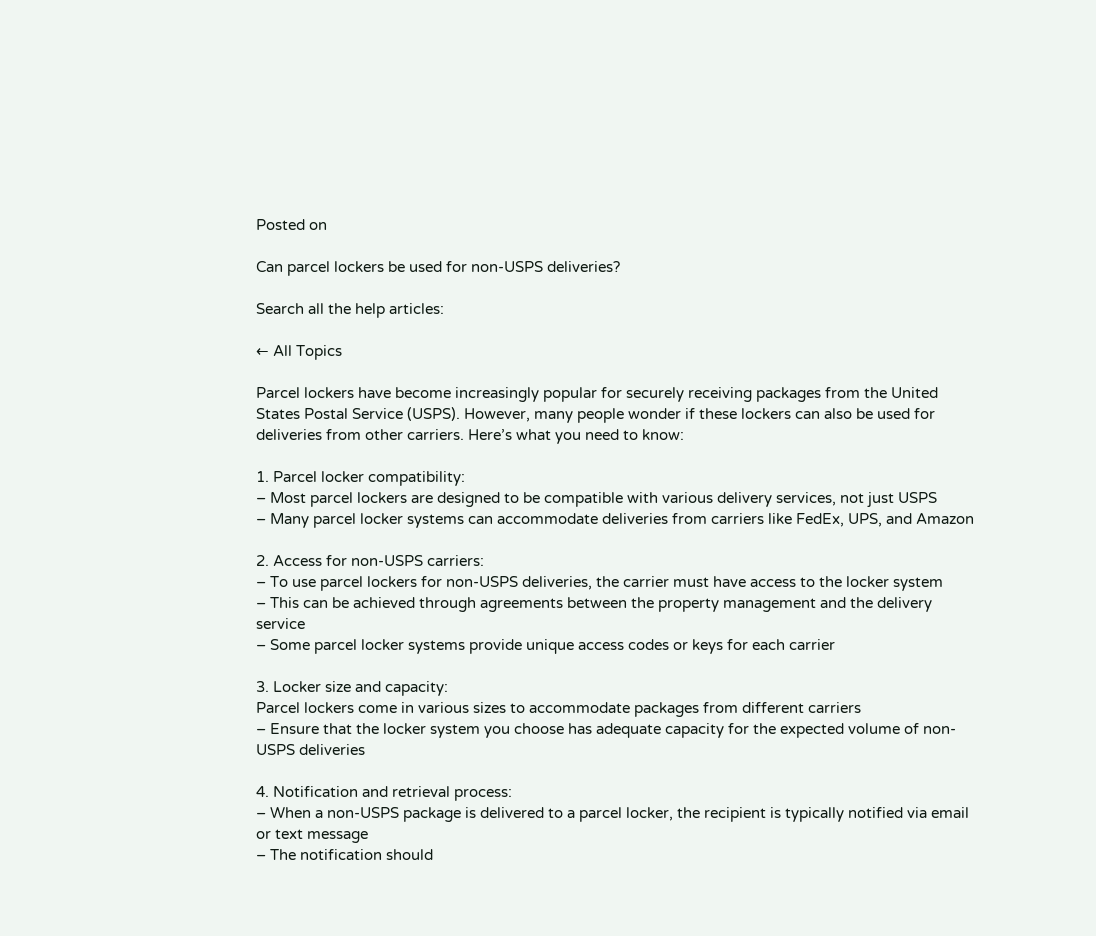Posted on

Can parcel lockers be used for non-USPS deliveries?

Search all the help articles:

← All Topics

Parcel lockers have become increasingly popular for securely receiving packages from the United States Postal Service (USPS). However, many people wonder if these lockers can also be used for deliveries from other carriers. Here’s what you need to know:

1. Parcel locker compatibility:
– Most parcel lockers are designed to be compatible with various delivery services, not just USPS
– Many parcel locker systems can accommodate deliveries from carriers like FedEx, UPS, and Amazon

2. Access for non-USPS carriers:
– To use parcel lockers for non-USPS deliveries, the carrier must have access to the locker system
– This can be achieved through agreements between the property management and the delivery service
– Some parcel locker systems provide unique access codes or keys for each carrier

3. Locker size and capacity:
Parcel lockers come in various sizes to accommodate packages from different carriers
– Ensure that the locker system you choose has adequate capacity for the expected volume of non-USPS deliveries

4. Notification and retrieval process:
– When a non-USPS package is delivered to a parcel locker, the recipient is typically notified via email or text message
– The notification should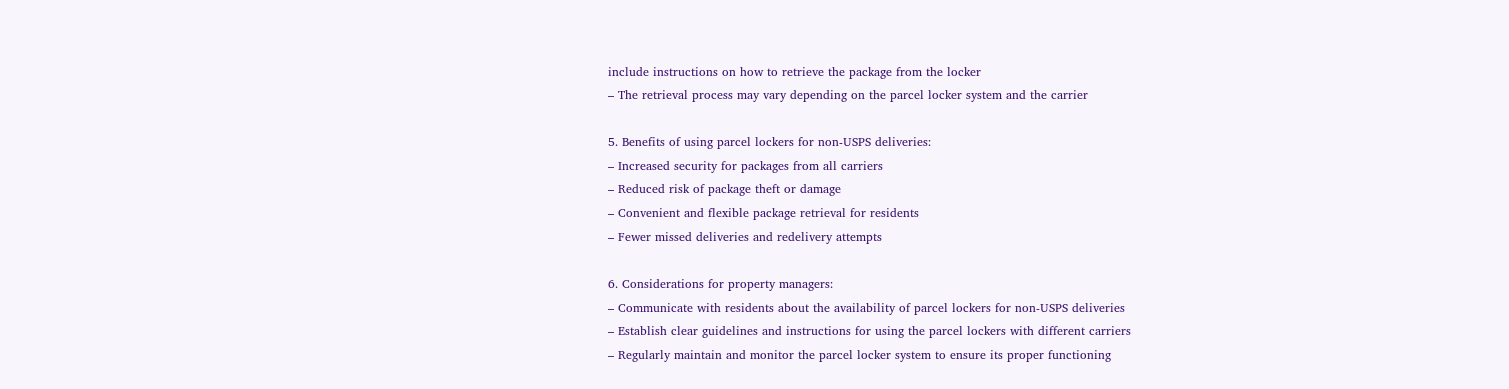include instructions on how to retrieve the package from the locker
– The retrieval process may vary depending on the parcel locker system and the carrier

5. Benefits of using parcel lockers for non-USPS deliveries:
– Increased security for packages from all carriers
– Reduced risk of package theft or damage
– Convenient and flexible package retrieval for residents
– Fewer missed deliveries and redelivery attempts

6. Considerations for property managers:
– Communicate with residents about the availability of parcel lockers for non-USPS deliveries
– Establish clear guidelines and instructions for using the parcel lockers with different carriers
– Regularly maintain and monitor the parcel locker system to ensure its proper functioning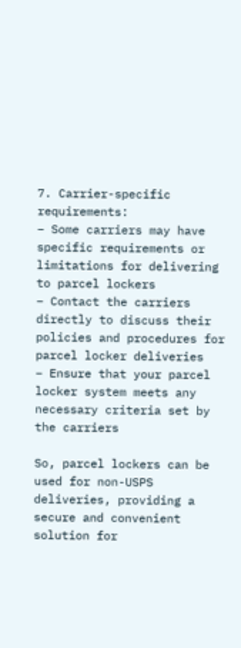7. Carrier-specific requirements:
– Some carriers may have specific requirements or limitations for delivering to parcel lockers
– Contact the carriers directly to discuss their policies and procedures for parcel locker deliveries
– Ensure that your parcel locker system meets any necessary criteria set by the carriers

So, parcel lockers can be used for non-USPS deliveries, providing a secure and convenient solution for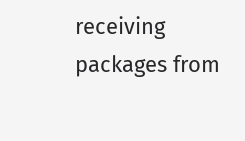receiving packages from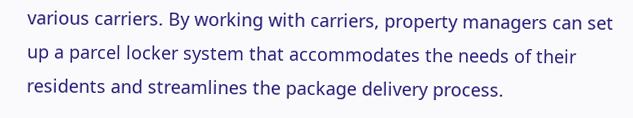various carriers. By working with carriers, property managers can set up a parcel locker system that accommodates the needs of their residents and streamlines the package delivery process.